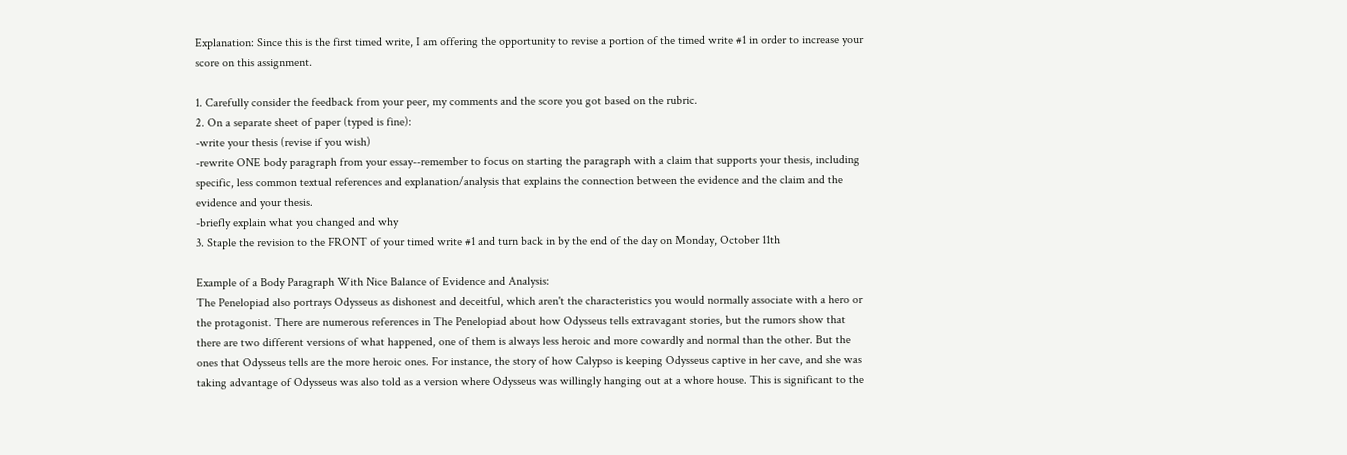Explanation: Since this is the first timed write, I am offering the opportunity to revise a portion of the timed write #1 in order to increase your score on this assignment.

1. Carefully consider the feedback from your peer, my comments and the score you got based on the rubric.
2. On a separate sheet of paper (typed is fine):
-write your thesis (revise if you wish)
-rewrite ONE body paragraph from your essay--remember to focus on starting the paragraph with a claim that supports your thesis, including specific, less common textual references and explanation/analysis that explains the connection between the evidence and the claim and the evidence and your thesis.
-briefly explain what you changed and why
3. Staple the revision to the FRONT of your timed write #1 and turn back in by the end of the day on Monday, October 11th

Example of a Body Paragraph With Nice Balance of Evidence and Analysis:
The Penelopiad also portrays Odysseus as dishonest and deceitful, which aren't the characteristics you would normally associate with a hero or the protagonist. There are numerous references in The Penelopiad about how Odysseus tells extravagant stories, but the rumors show that there are two different versions of what happened, one of them is always less heroic and more cowardly and normal than the other. But the ones that Odysseus tells are the more heroic ones. For instance, the story of how Calypso is keeping Odysseus captive in her cave, and she was taking advantage of Odysseus was also told as a version where Odysseus was willingly hanging out at a whore house. This is significant to the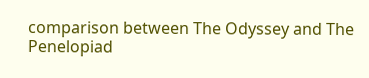comparison between The Odyssey and The Penelopiad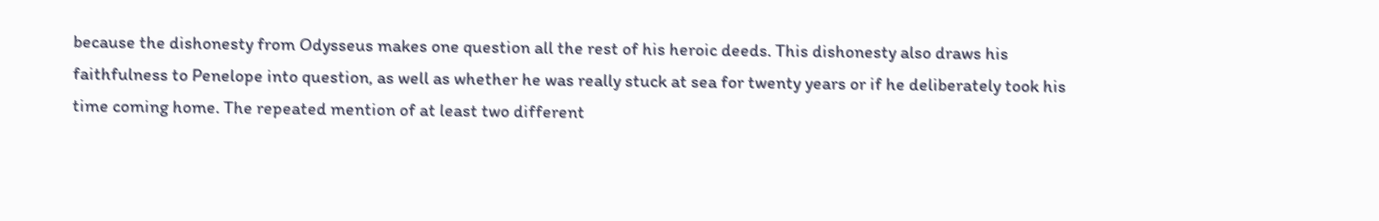because the dishonesty from Odysseus makes one question all the rest of his heroic deeds. This dishonesty also draws his faithfulness to Penelope into question, as well as whether he was really stuck at sea for twenty years or if he deliberately took his time coming home. The repeated mention of at least two different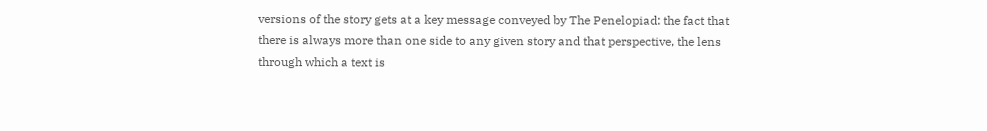versions of the story gets at a key message conveyed by The Penelopiad: the fact that there is always more than one side to any given story and that perspective, the lens through which a text is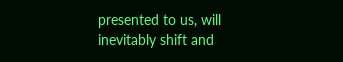presented to us, will inevitably shift and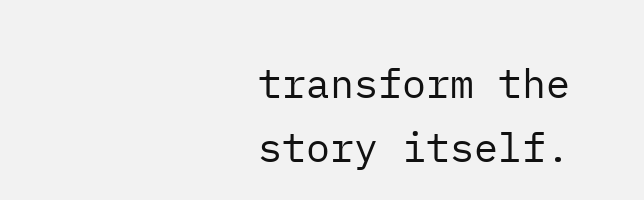transform the story itself.